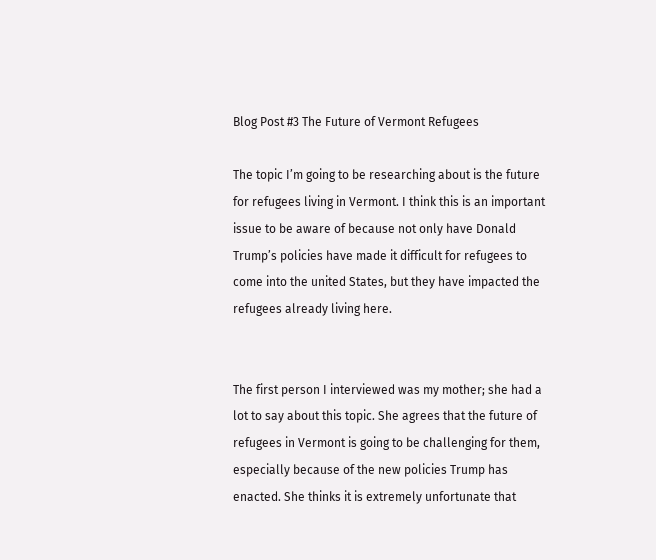Blog Post #3 The Future of Vermont Refugees

The topic I’m going to be researching about is the future  for refugees living in Vermont. I think this is an important issue to be aware of because not only have Donald Trump’s policies have made it difficult for refugees to come into the united States, but they have impacted the refugees already living here.


The first person I interviewed was my mother; she had a lot to say about this topic. She agrees that the future of refugees in Vermont is going to be challenging for them, especially because of the new policies Trump has enacted. She thinks it is extremely unfortunate that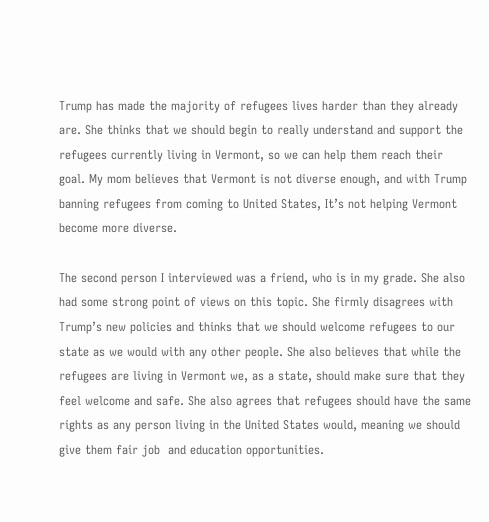Trump has made the majority of refugees lives harder than they already are. She thinks that we should begin to really understand and support the refugees currently living in Vermont, so we can help them reach their goal. My mom believes that Vermont is not diverse enough, and with Trump banning refugees from coming to United States, It’s not helping Vermont become more diverse.

The second person I interviewed was a friend, who is in my grade. She also had some strong point of views on this topic. She firmly disagrees with Trump’s new policies and thinks that we should welcome refugees to our state as we would with any other people. She also believes that while the refugees are living in Vermont we, as a state, should make sure that they feel welcome and safe. She also agrees that refugees should have the same rights as any person living in the United States would, meaning we should give them fair job  and education opportunities.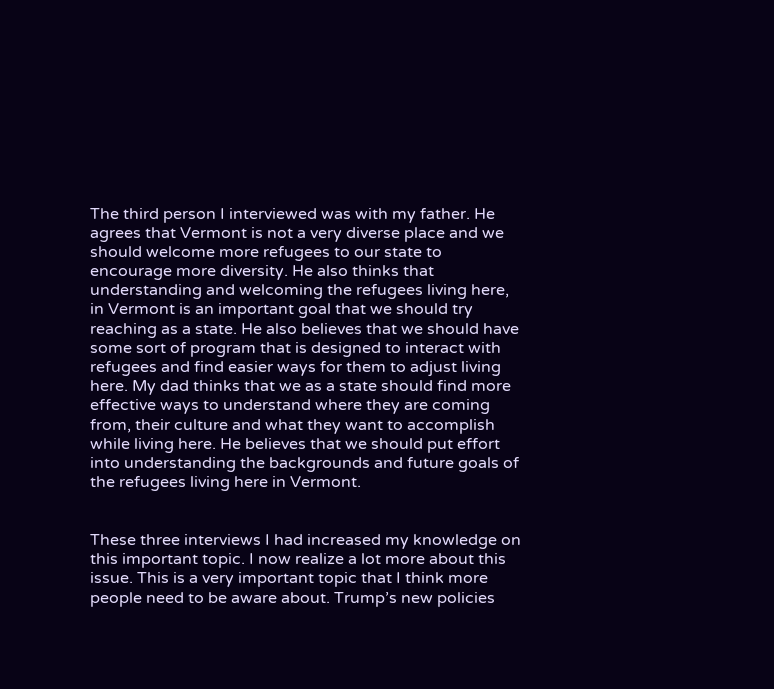The third person I interviewed was with my father. He agrees that Vermont is not a very diverse place and we should welcome more refugees to our state to encourage more diversity. He also thinks that understanding and welcoming the refugees living here, in Vermont is an important goal that we should try reaching as a state. He also believes that we should have some sort of program that is designed to interact with refugees and find easier ways for them to adjust living here. My dad thinks that we as a state should find more effective ways to understand where they are coming from, their culture and what they want to accomplish while living here. He believes that we should put effort into understanding the backgrounds and future goals of the refugees living here in Vermont.


These three interviews I had increased my knowledge on this important topic. I now realize a lot more about this issue. This is a very important topic that I think more people need to be aware about. Trump’s new policies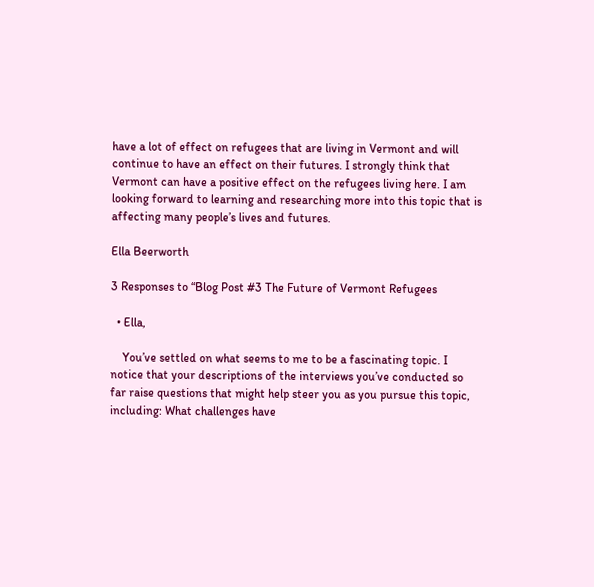have a lot of effect on refugees that are living in Vermont and will continue to have an effect on their futures. I strongly think that Vermont can have a positive effect on the refugees living here. I am looking forward to learning and researching more into this topic that is affecting many people’s lives and futures.

Ella Beerworth

3 Responses to “Blog Post #3 The Future of Vermont Refugees

  • Ella,

    You’ve settled on what seems to me to be a fascinating topic. I notice that your descriptions of the interviews you’ve conducted so far raise questions that might help steer you as you pursue this topic, including: What challenges have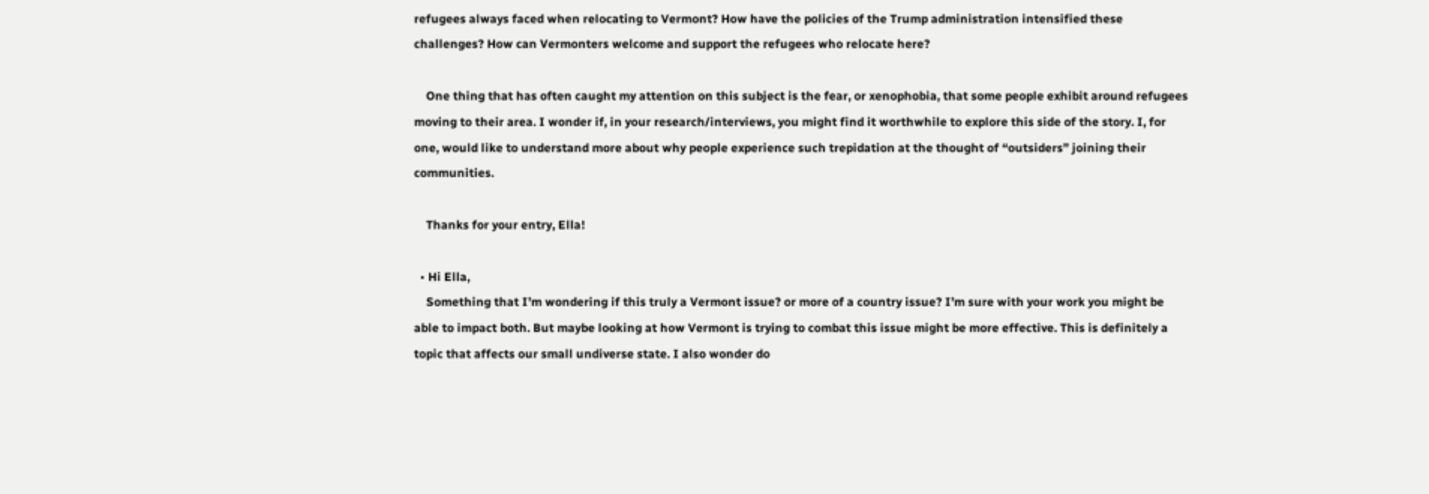refugees always faced when relocating to Vermont? How have the policies of the Trump administration intensified these challenges? How can Vermonters welcome and support the refugees who relocate here?

    One thing that has often caught my attention on this subject is the fear, or xenophobia, that some people exhibit around refugees moving to their area. I wonder if, in your research/interviews, you might find it worthwhile to explore this side of the story. I, for one, would like to understand more about why people experience such trepidation at the thought of “outsiders” joining their communities.

    Thanks for your entry, Ella!

  • Hi Ella,
    Something that I’m wondering if this truly a Vermont issue? or more of a country issue? I’m sure with your work you might be able to impact both. But maybe looking at how Vermont is trying to combat this issue might be more effective. This is definitely a topic that affects our small undiverse state. I also wonder do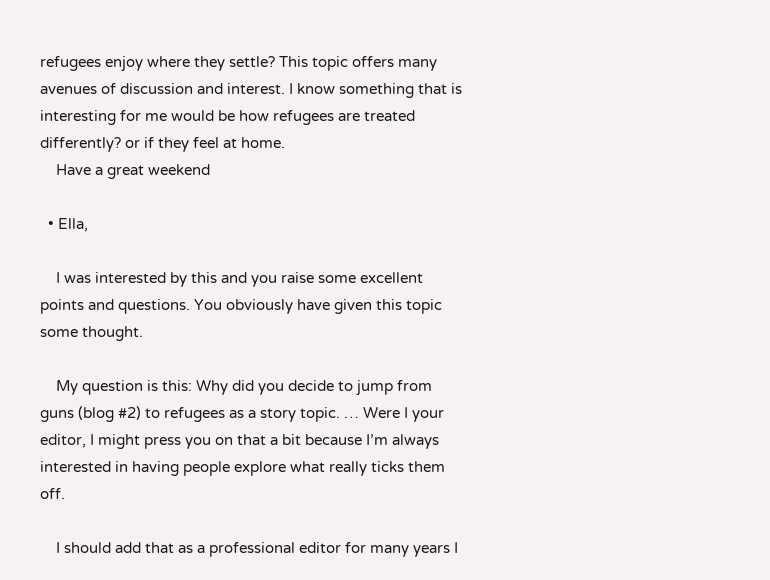refugees enjoy where they settle? This topic offers many avenues of discussion and interest. I know something that is interesting for me would be how refugees are treated differently? or if they feel at home.
    Have a great weekend

  • Ella,

    I was interested by this and you raise some excellent points and questions. You obviously have given this topic some thought.

    My question is this: Why did you decide to jump from guns (blog #2) to refugees as a story topic. … Were I your editor, I might press you on that a bit because I’m always interested in having people explore what really ticks them off.

    I should add that as a professional editor for many years I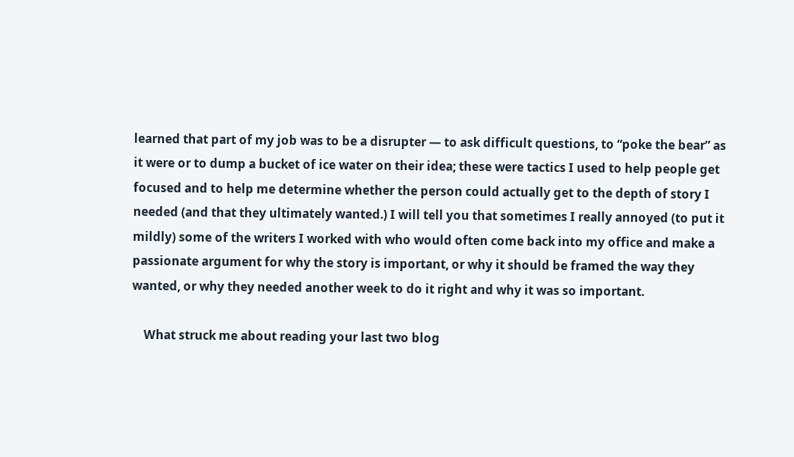learned that part of my job was to be a disrupter — to ask difficult questions, to “poke the bear” as it were or to dump a bucket of ice water on their idea; these were tactics I used to help people get focused and to help me determine whether the person could actually get to the depth of story I needed (and that they ultimately wanted.) I will tell you that sometimes I really annoyed (to put it mildly) some of the writers I worked with who would often come back into my office and make a passionate argument for why the story is important, or why it should be framed the way they wanted, or why they needed another week to do it right and why it was so important.

    What struck me about reading your last two blog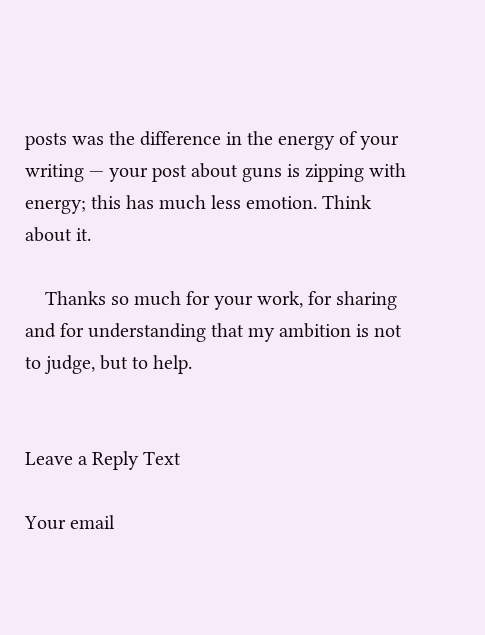posts was the difference in the energy of your writing — your post about guns is zipping with energy; this has much less emotion. Think about it.

    Thanks so much for your work, for sharing and for understanding that my ambition is not to judge, but to help.


Leave a Reply Text

Your email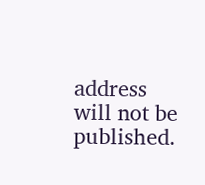address will not be published.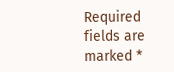Required fields are marked *